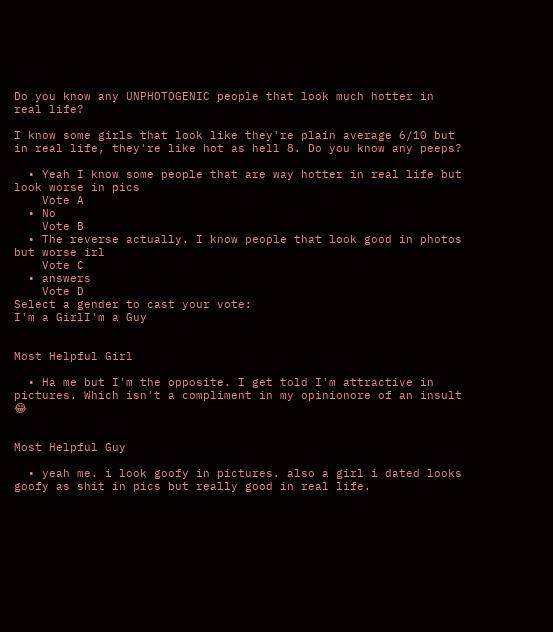Do you know any UNPHOTOGENIC people that look much hotter in real life?

I know some girls that look like they're plain average 6/10 but in real life, they're like hot as hell 8. Do you know any peeps?

  • Yeah I know some people that are way hotter in real life but look worse in pics
    Vote A
  • No
    Vote B
  • The reverse actually. I know people that look good in photos but worse irl
    Vote C
  • answers
    Vote D
Select a gender to cast your vote:
I'm a GirlI'm a Guy


Most Helpful Girl

  • Ha me but I'm the opposite. I get told I'm attractive in pictures. Which isn't a compliment in my opinionore of an insult 😂


Most Helpful Guy

  • yeah me. i look goofy in pictures. also a girl i dated looks goofy as shit in pics but really good in real life.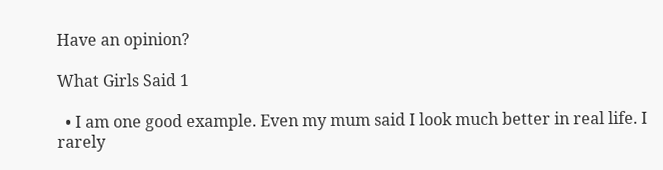Have an opinion?

What Girls Said 1

  • I am one good example. Even my mum said I look much better in real life. I rarely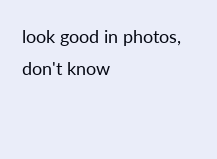look good in photos, don't know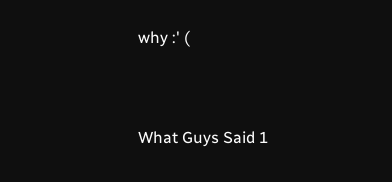why :' (


What Guys Said 1